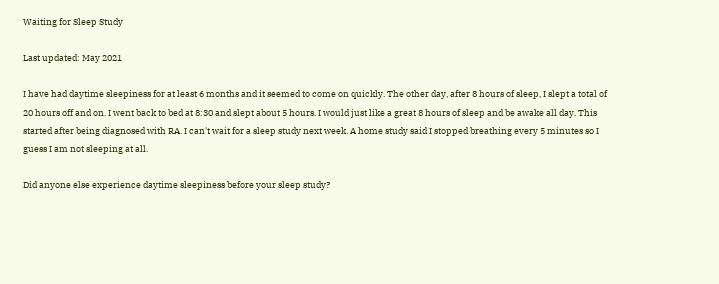Waiting for Sleep Study

Last updated: May 2021

I have had daytime sleepiness for at least 6 months and it seemed to come on quickly. The other day, after 8 hours of sleep, I slept a total of 20 hours off and on. I went back to bed at 8:30 and slept about 5 hours. I would just like a great 8 hours of sleep and be awake all day. This started after being diagnosed with RA. I can't wait for a sleep study next week. A home study said I stopped breathing every 5 minutes so I guess I am not sleeping at all.

Did anyone else experience daytime sleepiness before your sleep study?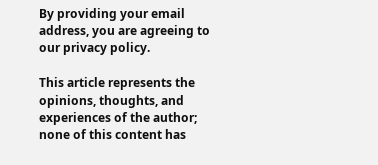By providing your email address, you are agreeing to our privacy policy.

This article represents the opinions, thoughts, and experiences of the author; none of this content has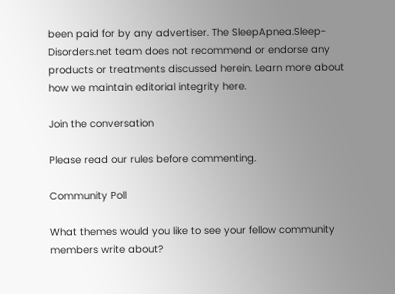been paid for by any advertiser. The SleepApnea.Sleep-Disorders.net team does not recommend or endorse any products or treatments discussed herein. Learn more about how we maintain editorial integrity here.

Join the conversation

Please read our rules before commenting.

Community Poll

What themes would you like to see your fellow community members write about?